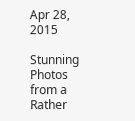Apr 28, 2015

Stunning Photos from a Rather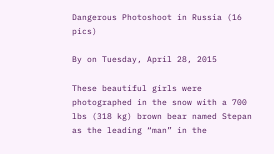Dangerous Photoshoot in Russia (16 pics)

By on Tuesday, April 28, 2015

These beautiful girls were photographed in the snow with a 700 lbs (318 kg) brown bear named Stepan as the leading “man” in the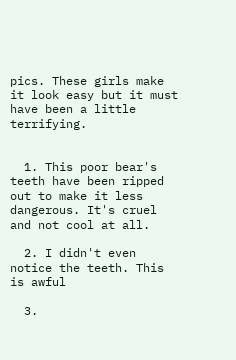pics. These girls make it look easy but it must have been a little terrifying.


  1. This poor bear's teeth have been ripped out to make it less dangerous. It's cruel and not cool at all.

  2. I didn't even notice the teeth. This is awful

  3.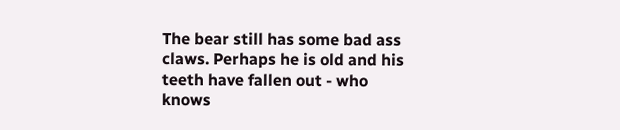The bear still has some bad ass claws. Perhaps he is old and his teeth have fallen out - who knows